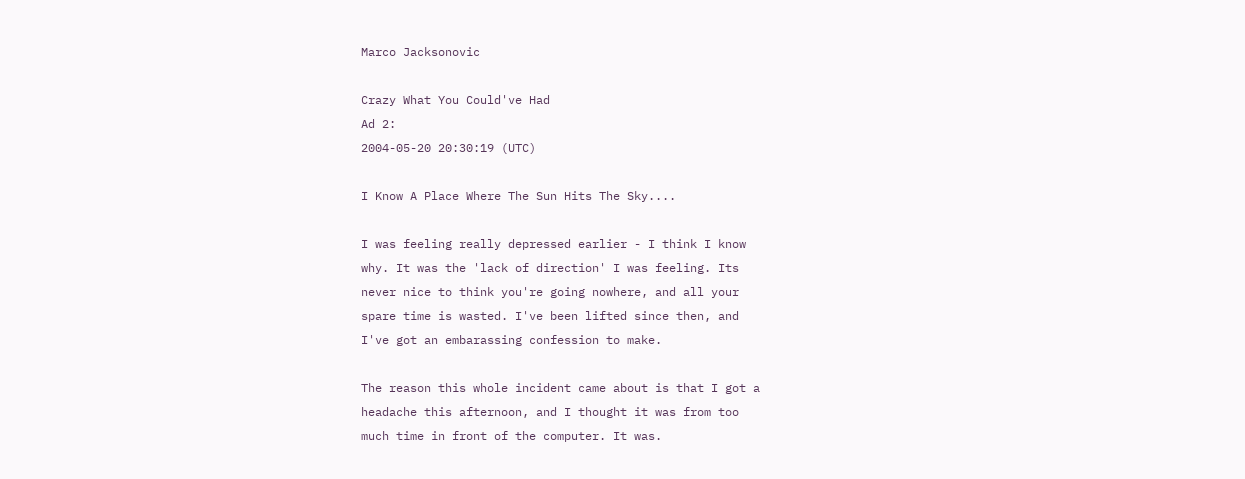Marco Jacksonovic

Crazy What You Could've Had
Ad 2:
2004-05-20 20:30:19 (UTC)

I Know A Place Where The Sun Hits The Sky....

I was feeling really depressed earlier - I think I know
why. It was the 'lack of direction' I was feeling. Its
never nice to think you're going nowhere, and all your
spare time is wasted. I've been lifted since then, and
I've got an embarassing confession to make.

The reason this whole incident came about is that I got a
headache this afternoon, and I thought it was from too
much time in front of the computer. It was.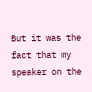But it was the
fact that my speaker on the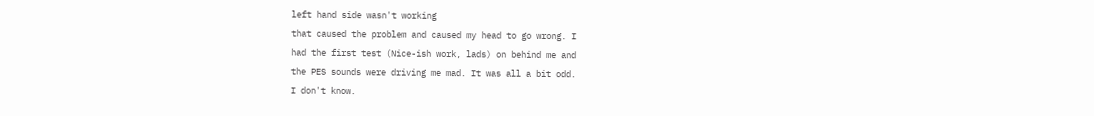left hand side wasn't working
that caused the problem and caused my head to go wrong. I
had the first test (Nice-ish work, lads) on behind me and
the PES sounds were driving me mad. It was all a bit odd.
I don't know.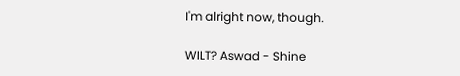I'm alright now, though.

WILT? Aswad - Shine